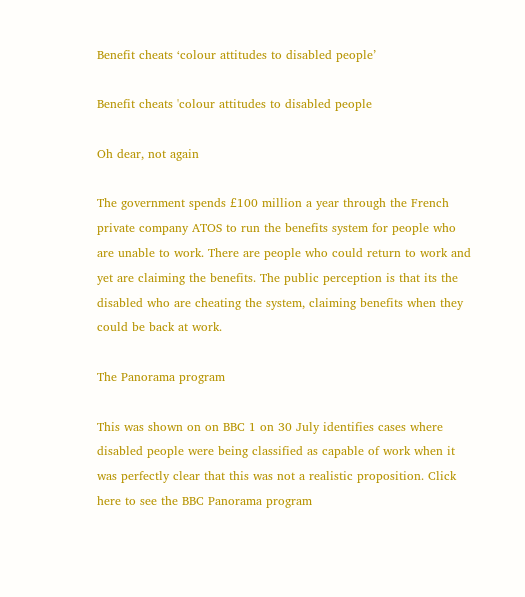Benefit cheats ‘colour attitudes to disabled people’

Benefit cheats 'colour attitudes to disabled people

Oh dear, not again

The government spends £100 million a year through the French private company ATOS to run the benefits system for people who are unable to work. There are people who could return to work and yet are claiming the benefits. The public perception is that its the disabled who are cheating the system, claiming benefits when they could be back at work.

The Panorama program

This was shown on on BBC 1 on 30 July identifies cases where disabled people were being classified as capable of work when it was perfectly clear that this was not a realistic proposition. Click here to see the BBC Panorama program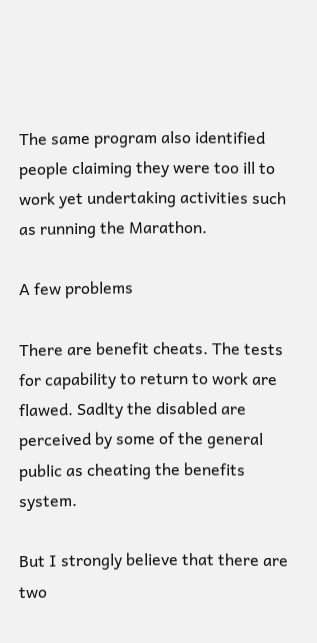The same program also identified people claiming they were too ill to work yet undertaking activities such as running the Marathon.

A few problems

There are benefit cheats. The tests for capability to return to work are flawed. Sadlty the disabled are perceived by some of the general public as cheating the benefits system.

But I strongly believe that there are two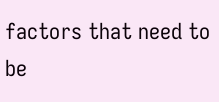factors that need to be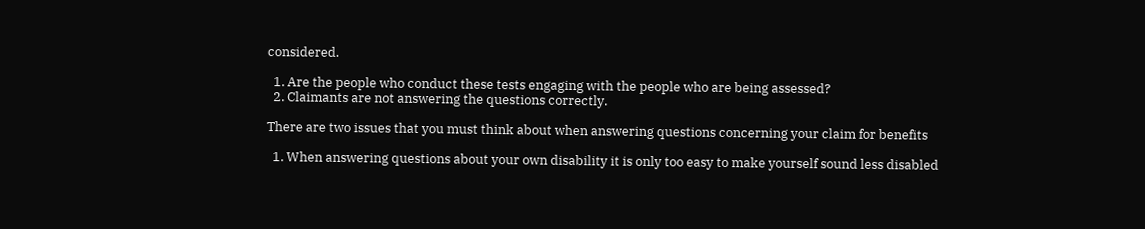considered.

  1. Are the people who conduct these tests engaging with the people who are being assessed?
  2. Claimants are not answering the questions correctly.

There are two issues that you must think about when answering questions concerning your claim for benefits

  1. When answering questions about your own disability it is only too easy to make yourself sound less disabled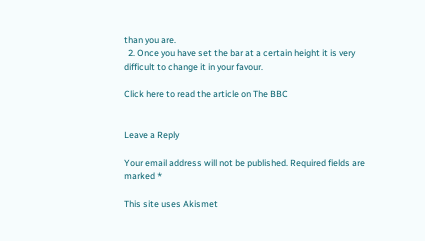than you are.
  2. Once you have set the bar at a certain height it is very difficult to change it in your favour.

Click here to read the article on The BBC


Leave a Reply

Your email address will not be published. Required fields are marked *

This site uses Akismet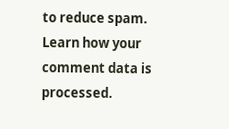to reduce spam. Learn how your comment data is processed.